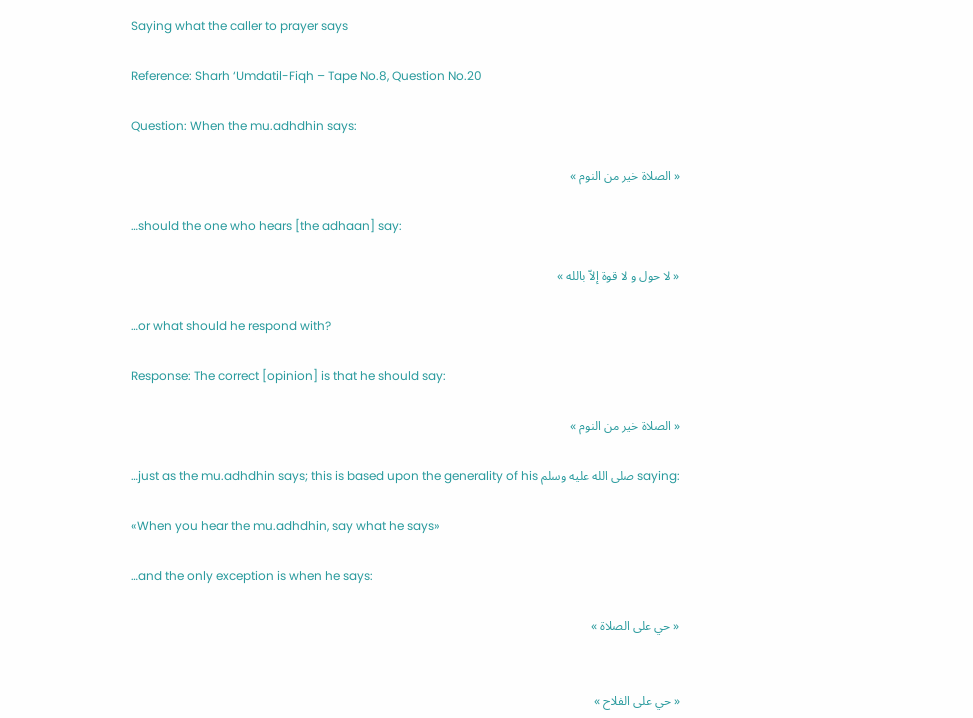Saying what the caller to prayer says

Reference: Sharh ‘Umdatil-Fiqh – Tape No.8, Question No.20

Question: When the mu.adhdhin says:

« الصلاة خير من النوم »

…should the one who hears [the adhaan] say:

« لا حول و لا قوة إلاّ بالله »

…or what should he respond with?

Response: The correct [opinion] is that he should say:

« الصلاة خير من النوم »

…just as the mu.adhdhin says; this is based upon the generality of his صلى الله عليه وسلم saying:

«When you hear the mu.adhdhin, say what he says»

…and the only exception is when he says:

« حي على الصلاة »


« حي على الفلاح »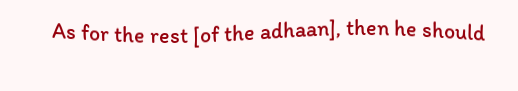As for the rest [of the adhaan], then he should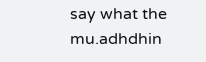say what the mu.adhdhin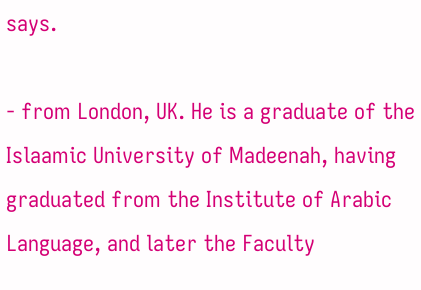says.

- from London, UK. He is a graduate of the Islaamic University of Madeenah, having graduated from the Institute of Arabic Language, and later the Faculty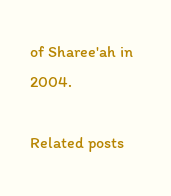of Sharee'ah in 2004.

Related posts